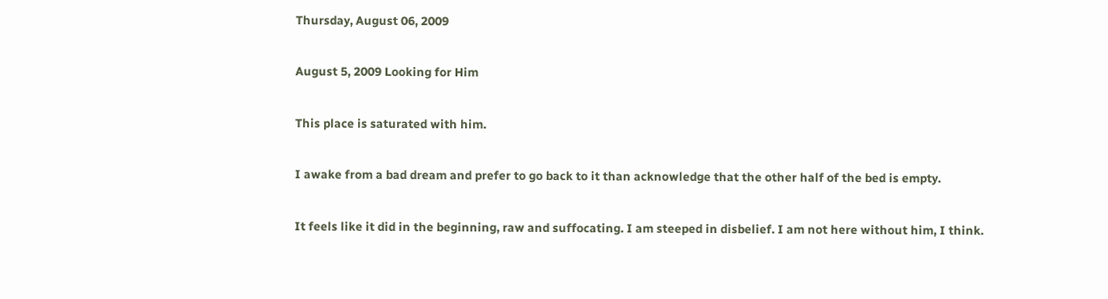Thursday, August 06, 2009

August 5, 2009 Looking for Him

This place is saturated with him.

I awake from a bad dream and prefer to go back to it than acknowledge that the other half of the bed is empty.

It feels like it did in the beginning, raw and suffocating. I am steeped in disbelief. I am not here without him, I think.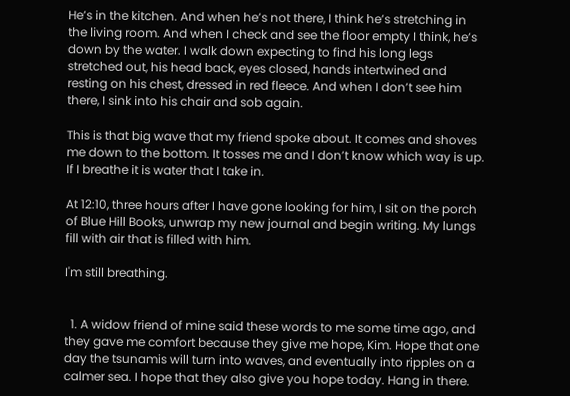He’s in the kitchen. And when he’s not there, I think he’s stretching in the living room. And when I check and see the floor empty I think, he’s down by the water. I walk down expecting to find his long legs stretched out, his head back, eyes closed, hands intertwined and resting on his chest, dressed in red fleece. And when I don’t see him there, I sink into his chair and sob again.

This is that big wave that my friend spoke about. It comes and shoves me down to the bottom. It tosses me and I don’t know which way is up. If I breathe it is water that I take in.

At 12:10, three hours after I have gone looking for him, I sit on the porch of Blue Hill Books, unwrap my new journal and begin writing. My lungs fill with air that is filled with him.

I'm still breathing.


  1. A widow friend of mine said these words to me some time ago, and they gave me comfort because they give me hope, Kim. Hope that one day the tsunamis will turn into waves, and eventually into ripples on a calmer sea. I hope that they also give you hope today. Hang in there.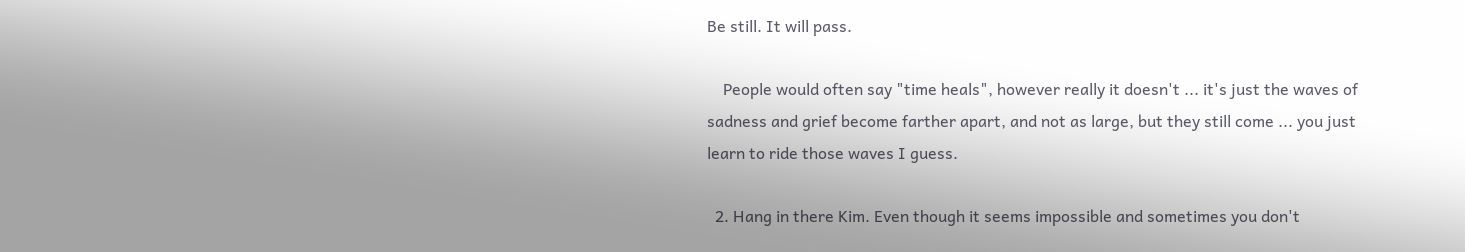Be still. It will pass.

    People would often say "time heals", however really it doesn't ... it's just the waves of sadness and grief become farther apart, and not as large, but they still come ... you just learn to ride those waves I guess.

  2. Hang in there Kim. Even though it seems impossible and sometimes you don't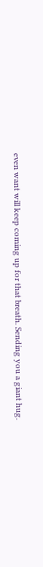even want will keep coming up for that breath. Sending you a giant hug.